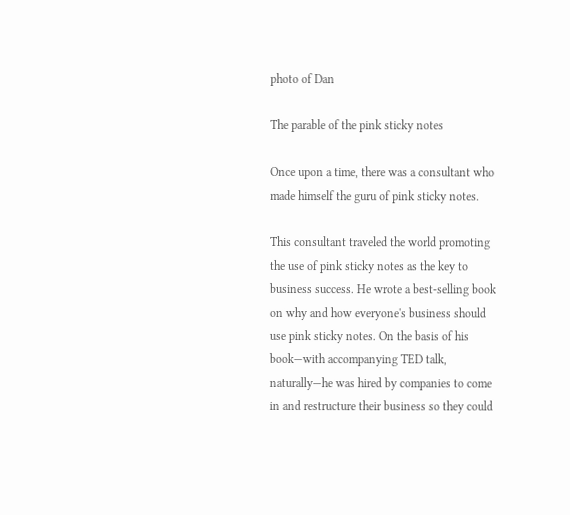photo of Dan

The parable of the pink sticky notes

Once upon a time, there was a consultant who made himself the guru of pink sticky notes.

This consultant traveled the world promoting the use of pink sticky notes as the key to business success. He wrote a best-selling book on why and how everyone's business should use pink sticky notes. On the basis of his book—with accompanying TED talk, naturally—he was hired by companies to come in and restructure their business so they could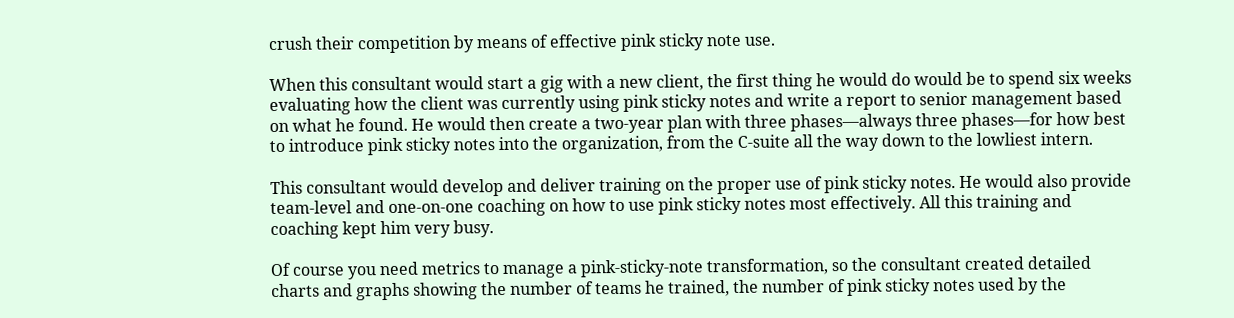crush their competition by means of effective pink sticky note use.

When this consultant would start a gig with a new client, the first thing he would do would be to spend six weeks evaluating how the client was currently using pink sticky notes and write a report to senior management based on what he found. He would then create a two-year plan with three phases—always three phases—for how best to introduce pink sticky notes into the organization, from the C-suite all the way down to the lowliest intern.

This consultant would develop and deliver training on the proper use of pink sticky notes. He would also provide team-level and one-on-one coaching on how to use pink sticky notes most effectively. All this training and coaching kept him very busy.

Of course you need metrics to manage a pink-sticky-note transformation, so the consultant created detailed charts and graphs showing the number of teams he trained, the number of pink sticky notes used by the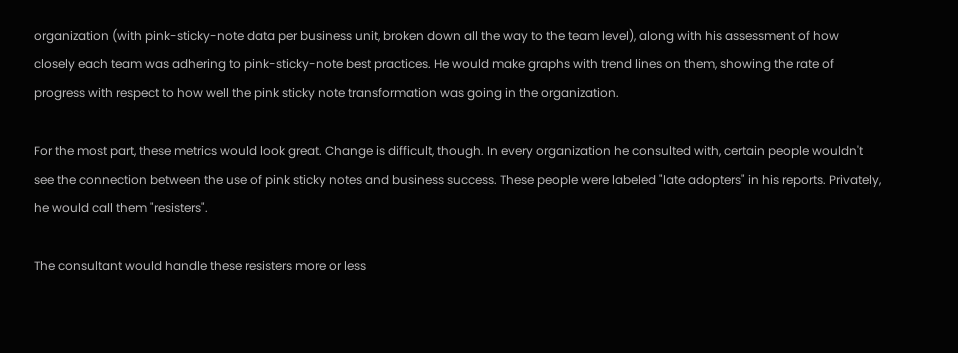organization (with pink-sticky-note data per business unit, broken down all the way to the team level), along with his assessment of how closely each team was adhering to pink-sticky-note best practices. He would make graphs with trend lines on them, showing the rate of progress with respect to how well the pink sticky note transformation was going in the organization.

For the most part, these metrics would look great. Change is difficult, though. In every organization he consulted with, certain people wouldn't see the connection between the use of pink sticky notes and business success. These people were labeled "late adopters" in his reports. Privately, he would call them "resisters".

The consultant would handle these resisters more or less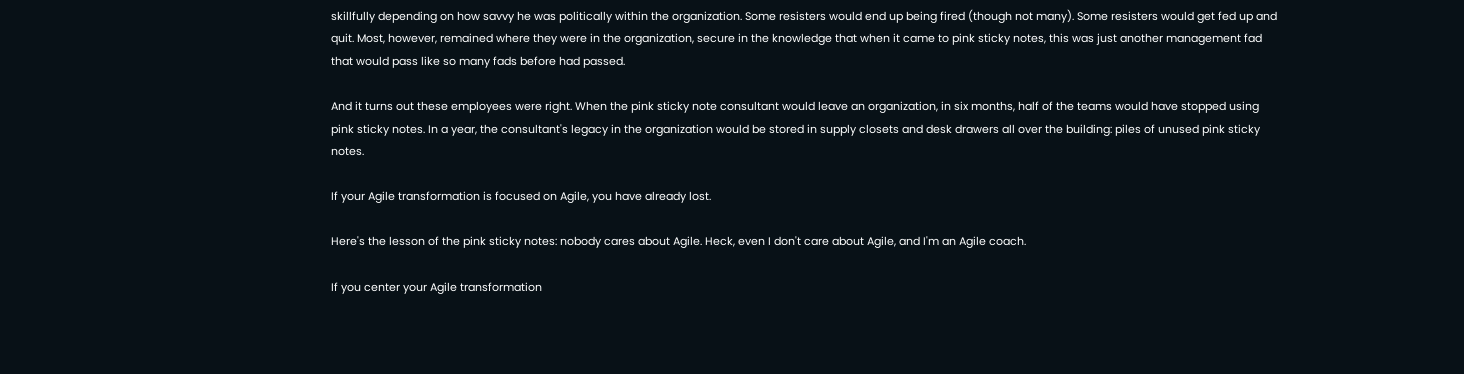skillfully depending on how savvy he was politically within the organization. Some resisters would end up being fired (though not many). Some resisters would get fed up and quit. Most, however, remained where they were in the organization, secure in the knowledge that when it came to pink sticky notes, this was just another management fad that would pass like so many fads before had passed.

And it turns out these employees were right. When the pink sticky note consultant would leave an organization, in six months, half of the teams would have stopped using pink sticky notes. In a year, the consultant's legacy in the organization would be stored in supply closets and desk drawers all over the building: piles of unused pink sticky notes.

If your Agile transformation is focused on Agile, you have already lost.

Here's the lesson of the pink sticky notes: nobody cares about Agile. Heck, even I don't care about Agile, and I'm an Agile coach.

If you center your Agile transformation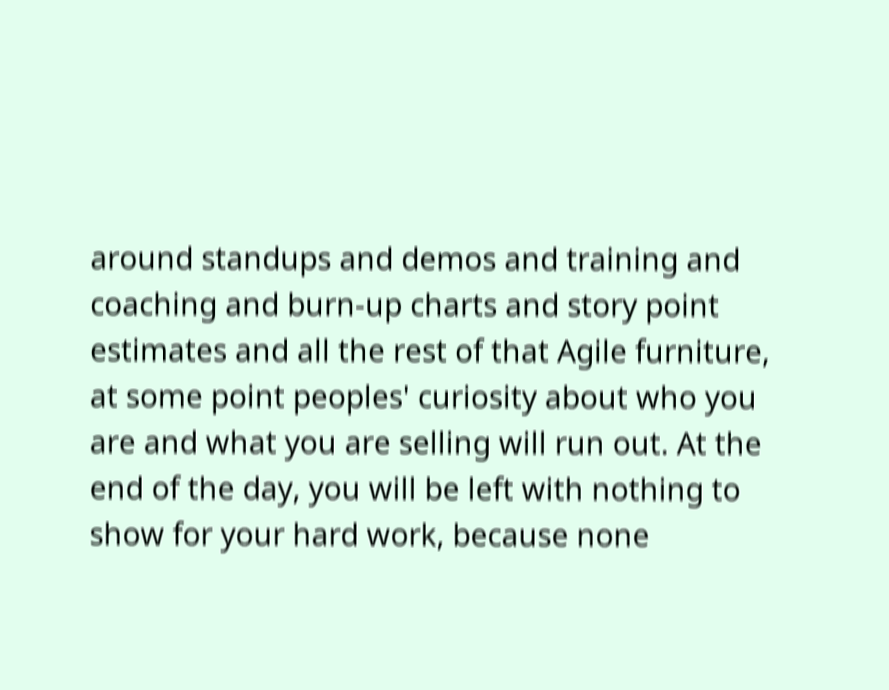around standups and demos and training and coaching and burn-up charts and story point estimates and all the rest of that Agile furniture, at some point peoples' curiosity about who you are and what you are selling will run out. At the end of the day, you will be left with nothing to show for your hard work, because none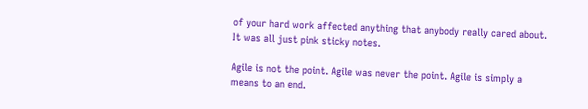of your hard work affected anything that anybody really cared about. It was all just pink sticky notes.

Agile is not the point. Agile was never the point. Agile is simply a means to an end.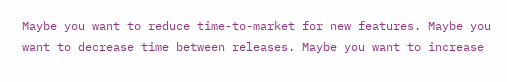Maybe you want to reduce time-to-market for new features. Maybe you want to decrease time between releases. Maybe you want to increase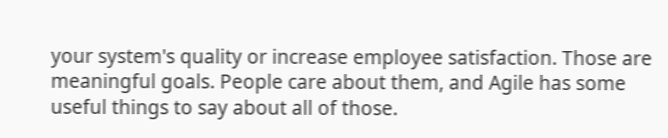your system's quality or increase employee satisfaction. Those are meaningful goals. People care about them, and Agile has some useful things to say about all of those.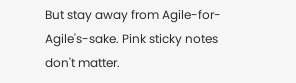But stay away from Agile-for-Agile's-sake. Pink sticky notes don't matter.